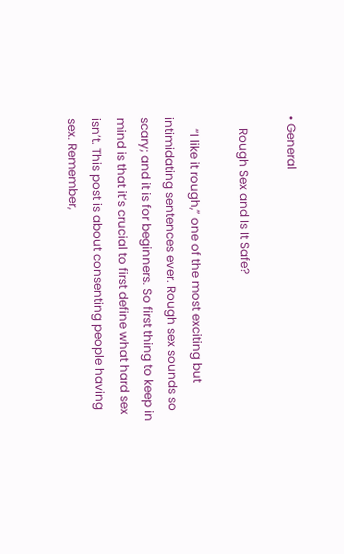• General

    Rough Sex and Is It Safe?

    “I like it rough,” one of the most exciting but intimidating sentences ever. Rough sex sounds so scary; and it is for beginners. So first thing to keep in mind is that it’s crucial to first define what hard sex isn’t. This post is about consenting people having sex. Remember,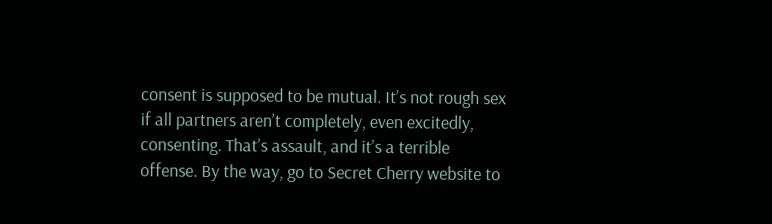consent is supposed to be mutual. It’s not rough sex if all partners aren’t completely, even excitedly, consenting. That’s assault, and it’s a terrible offense. By the way, go to Secret Cherry website to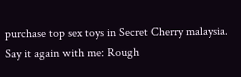purchase top sex toys in Secret Cherry malaysia. Say it again with me: Rough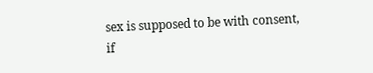sex is supposed to be with consent, if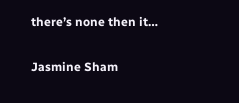there’s none then it…

Jasmine Sham